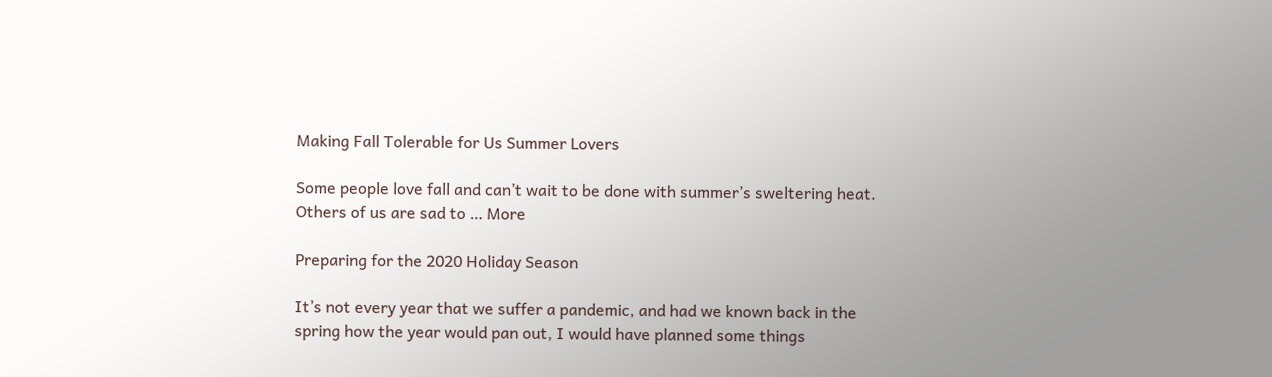Making Fall Tolerable for Us Summer Lovers

Some people love fall and can’t wait to be done with summer’s sweltering heat. Others of us are sad to … More

Preparing for the 2020 Holiday Season

It’s not every year that we suffer a pandemic, and had we known back in the spring how the year would pan out, I would have planned some things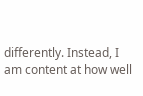differently. Instead, I am content at how well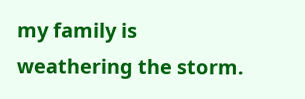my family is weathering the storm.